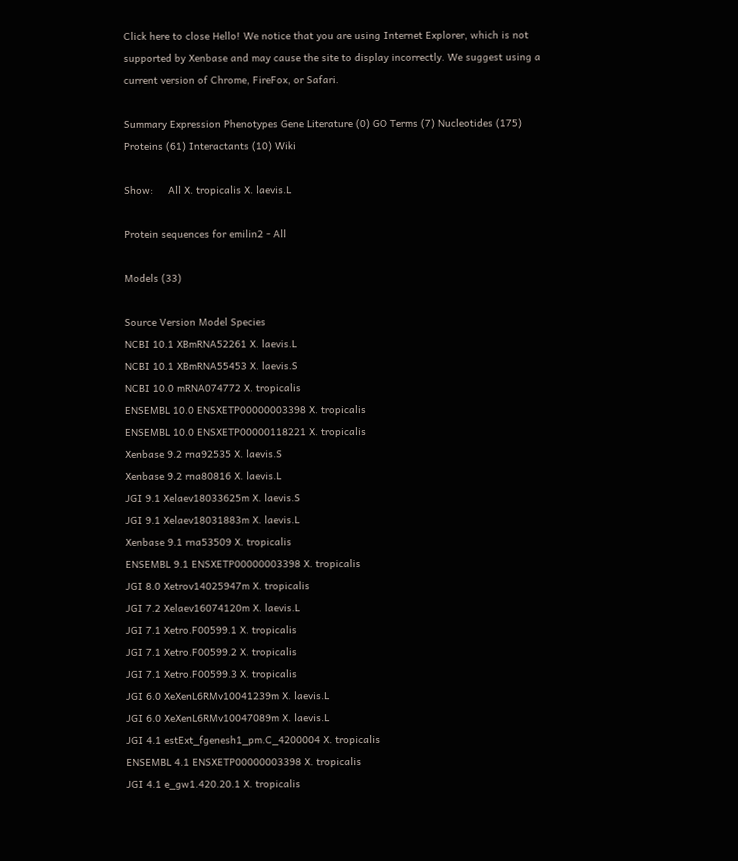Click here to close Hello! We notice that you are using Internet Explorer, which is not supported by Xenbase and may cause the site to display incorrectly. We suggest using a current version of Chrome, FireFox, or Safari.

Summary Expression Phenotypes Gene Literature (0) GO Terms (7) Nucleotides (175) Proteins (61) Interactants (10) Wiki

Show:     All X. tropicalis X. laevis.L

Protein sequences for emilin2 - All

Models (33)

Source Version Model Species
NCBI 10.1 XBmRNA52261 X. laevis.L
NCBI 10.1 XBmRNA55453 X. laevis.S
NCBI 10.0 mRNA074772 X. tropicalis
ENSEMBL 10.0 ENSXETP00000003398 X. tropicalis
ENSEMBL 10.0 ENSXETP00000118221 X. tropicalis
Xenbase 9.2 rna92535 X. laevis.S
Xenbase 9.2 rna80816 X. laevis.L
JGI 9.1 Xelaev18033625m X. laevis.S
JGI 9.1 Xelaev18031883m X. laevis.L
Xenbase 9.1 rna53509 X. tropicalis
ENSEMBL 9.1 ENSXETP00000003398 X. tropicalis
JGI 8.0 Xetrov14025947m X. tropicalis
JGI 7.2 Xelaev16074120m X. laevis.L
JGI 7.1 Xetro.F00599.1 X. tropicalis
JGI 7.1 Xetro.F00599.2 X. tropicalis
JGI 7.1 Xetro.F00599.3 X. tropicalis
JGI 6.0 XeXenL6RMv10041239m X. laevis.L
JGI 6.0 XeXenL6RMv10047089m X. laevis.L
JGI 4.1 estExt_fgenesh1_pm.C_4200004 X. tropicalis
ENSEMBL 4.1 ENSXETP00000003398 X. tropicalis
JGI 4.1 e_gw1.420.20.1 X. tropicalis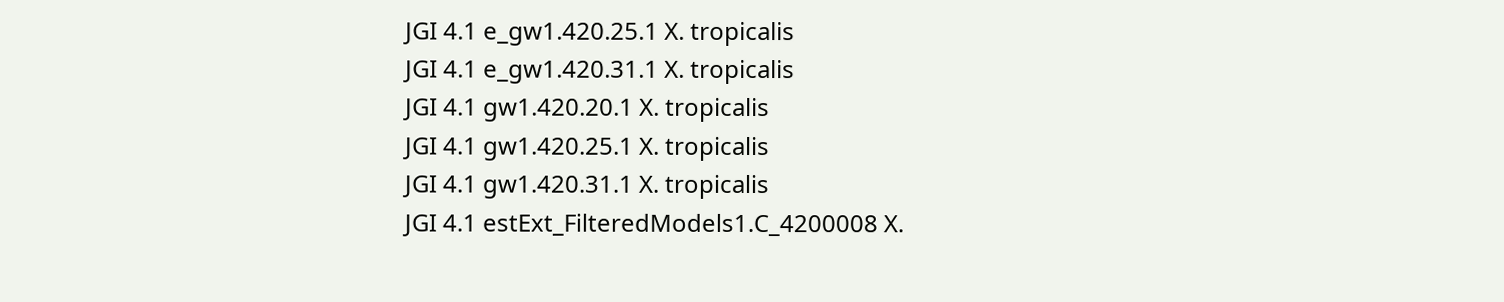JGI 4.1 e_gw1.420.25.1 X. tropicalis
JGI 4.1 e_gw1.420.31.1 X. tropicalis
JGI 4.1 gw1.420.20.1 X. tropicalis
JGI 4.1 gw1.420.25.1 X. tropicalis
JGI 4.1 gw1.420.31.1 X. tropicalis
JGI 4.1 estExt_FilteredModels1.C_4200008 X.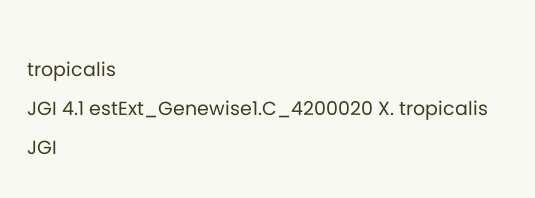tropicalis
JGI 4.1 estExt_Genewise1.C_4200020 X. tropicalis
JGI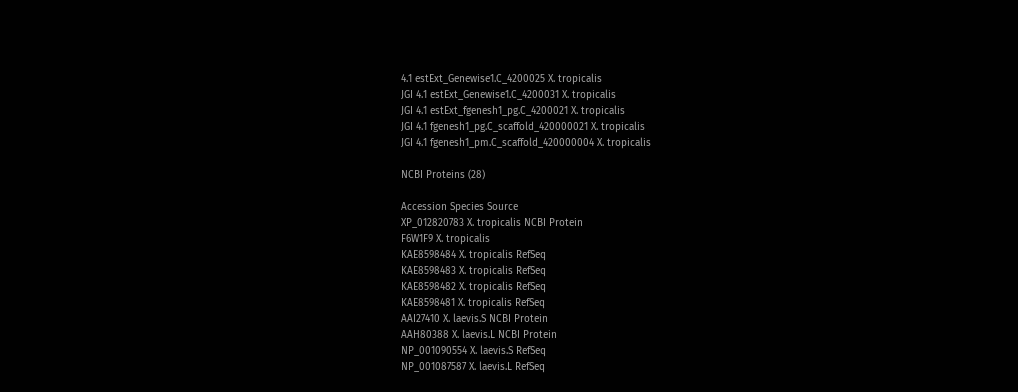4.1 estExt_Genewise1.C_4200025 X. tropicalis
JGI 4.1 estExt_Genewise1.C_4200031 X. tropicalis
JGI 4.1 estExt_fgenesh1_pg.C_4200021 X. tropicalis
JGI 4.1 fgenesh1_pg.C_scaffold_420000021 X. tropicalis
JGI 4.1 fgenesh1_pm.C_scaffold_420000004 X. tropicalis

NCBI Proteins (28)

Accession Species Source
XP_012820783 X. tropicalis NCBI Protein
F6W1F9 X. tropicalis
KAE8598484 X. tropicalis RefSeq
KAE8598483 X. tropicalis RefSeq
KAE8598482 X. tropicalis RefSeq
KAE8598481 X. tropicalis RefSeq
AAI27410 X. laevis.S NCBI Protein
AAH80388 X. laevis.L NCBI Protein
NP_001090554 X. laevis.S RefSeq
NP_001087587 X. laevis.L RefSeq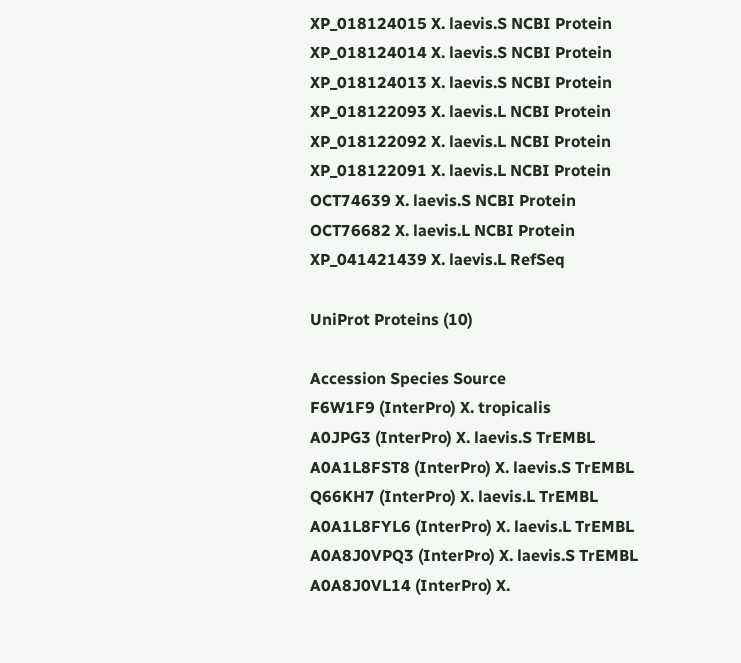XP_018124015 X. laevis.S NCBI Protein
XP_018124014 X. laevis.S NCBI Protein
XP_018124013 X. laevis.S NCBI Protein
XP_018122093 X. laevis.L NCBI Protein
XP_018122092 X. laevis.L NCBI Protein
XP_018122091 X. laevis.L NCBI Protein
OCT74639 X. laevis.S NCBI Protein
OCT76682 X. laevis.L NCBI Protein
XP_041421439 X. laevis.L RefSeq

UniProt Proteins (10)

Accession Species Source
F6W1F9 (InterPro) X. tropicalis
A0JPG3 (InterPro) X. laevis.S TrEMBL
A0A1L8FST8 (InterPro) X. laevis.S TrEMBL
Q66KH7 (InterPro) X. laevis.L TrEMBL
A0A1L8FYL6 (InterPro) X. laevis.L TrEMBL
A0A8J0VPQ3 (InterPro) X. laevis.S TrEMBL
A0A8J0VL14 (InterPro) X.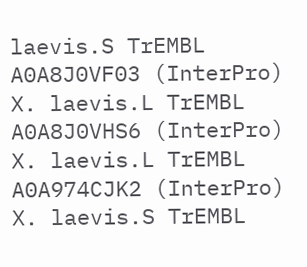laevis.S TrEMBL
A0A8J0VF03 (InterPro) X. laevis.L TrEMBL
A0A8J0VHS6 (InterPro) X. laevis.L TrEMBL
A0A974CJK2 (InterPro) X. laevis.S TrEMBL